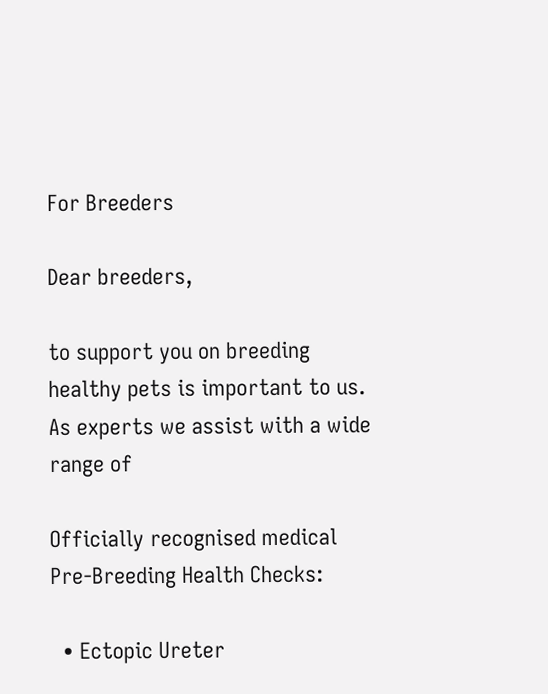For Breeders

Dear breeders,

to support you on breeding healthy pets is important to us. As experts we assist with a wide range of

Officially recognised medical Pre-Breeding Health Checks:

  • Ectopic Ureter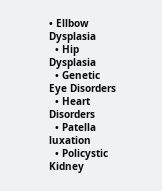• Ellbow Dysplasia
  • Hip Dysplasia
  • Genetic Eye Disorders
  • Heart Disorders
  • Patella luxation
  • Policystic Kidney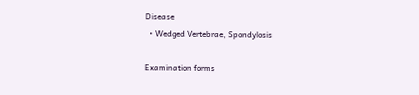Disease
  • Wedged Vertebrae, Spondylosis

Examination forms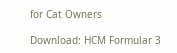for Cat Owners

Download: HCM Formular 3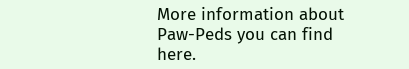More information about Paw-Peds you can find here.